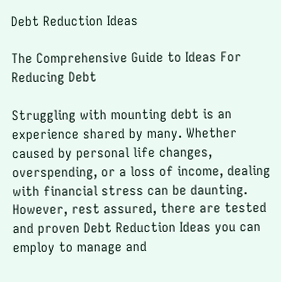Debt Reduction Ideas

The Comprehensive Guide to Ideas For Reducing Debt

Struggling with mounting debt is an experience shared by many. Whether caused by personal life changes, overspending, or a loss of income, dealing with financial stress can be daunting. However, rest assured, there are tested and proven Debt Reduction Ideas you can employ to manage and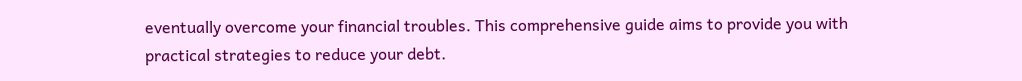eventually overcome your financial troubles. This comprehensive guide aims to provide you with practical strategies to reduce your debt.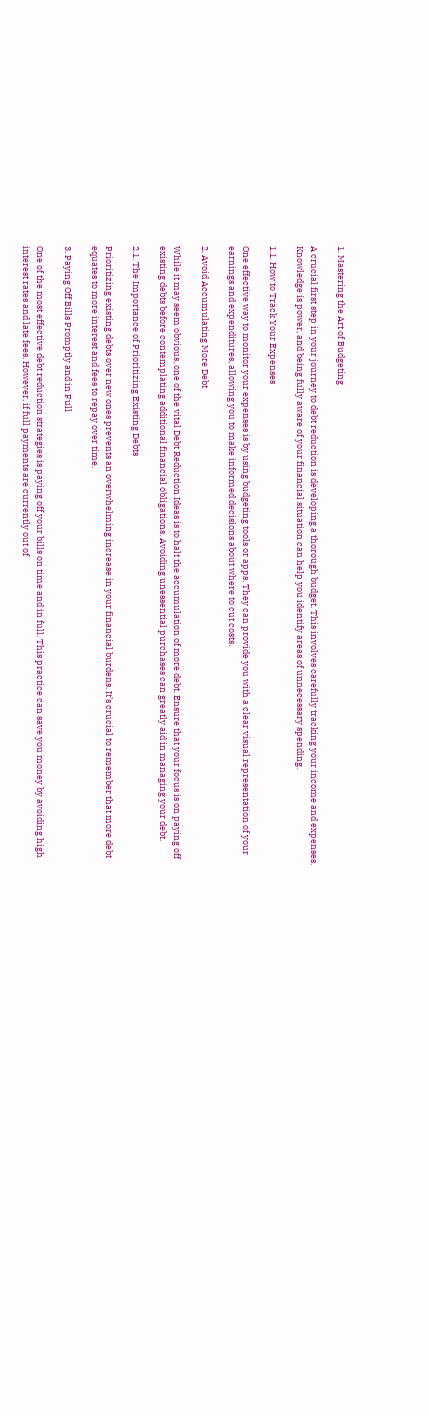1. Mastering the Art of Budgeting

A crucial first step in your journey to debt reduction is developing a thorough budget. This involves carefully tracking your income and expenses. Knowledge is power, and being fully aware of your financial situation can help you identify areas of unnecessary spending.

1.1. How to Track Your Expenses

One effective way to monitor your expenses is by using budgeting tools or apps. They can provide you with a clear visual representation of your earnings and expenditures, allowing you to make informed decisions about where to cut costs.

2. Avoid Accumulating More Debt

While it may seem obvious, one of the vital Debt Reduction Ideas is to halt the accumulation of more debt. Ensure that your focus is on paying off existing debts before contemplating additional financial obligations. Avoiding unessential purchases can greatly aid in managing your debt.

2.1. The Importance of Prioritizing Existing Debts

Prioritizing existing debts over new ones prevents an overwhelming increase in your financial burdens. It’s crucial to remember that more debt equates to more interest and fees to repay over time.

3. Paying Off Bills Promptly and in Full

One of the most effective debt reduction strategies is paying off your bills on time and in full. This practice can save you money by avoiding high interest rates and late fees. However, if full payments are currently out of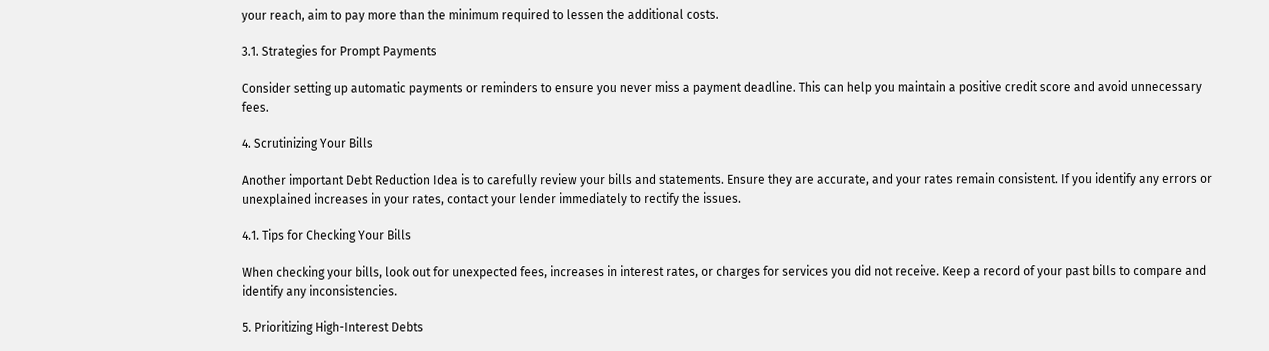your reach, aim to pay more than the minimum required to lessen the additional costs.

3.1. Strategies for Prompt Payments

Consider setting up automatic payments or reminders to ensure you never miss a payment deadline. This can help you maintain a positive credit score and avoid unnecessary fees.

4. Scrutinizing Your Bills

Another important Debt Reduction Idea is to carefully review your bills and statements. Ensure they are accurate, and your rates remain consistent. If you identify any errors or unexplained increases in your rates, contact your lender immediately to rectify the issues.

4.1. Tips for Checking Your Bills

When checking your bills, look out for unexpected fees, increases in interest rates, or charges for services you did not receive. Keep a record of your past bills to compare and identify any inconsistencies.

5. Prioritizing High-Interest Debts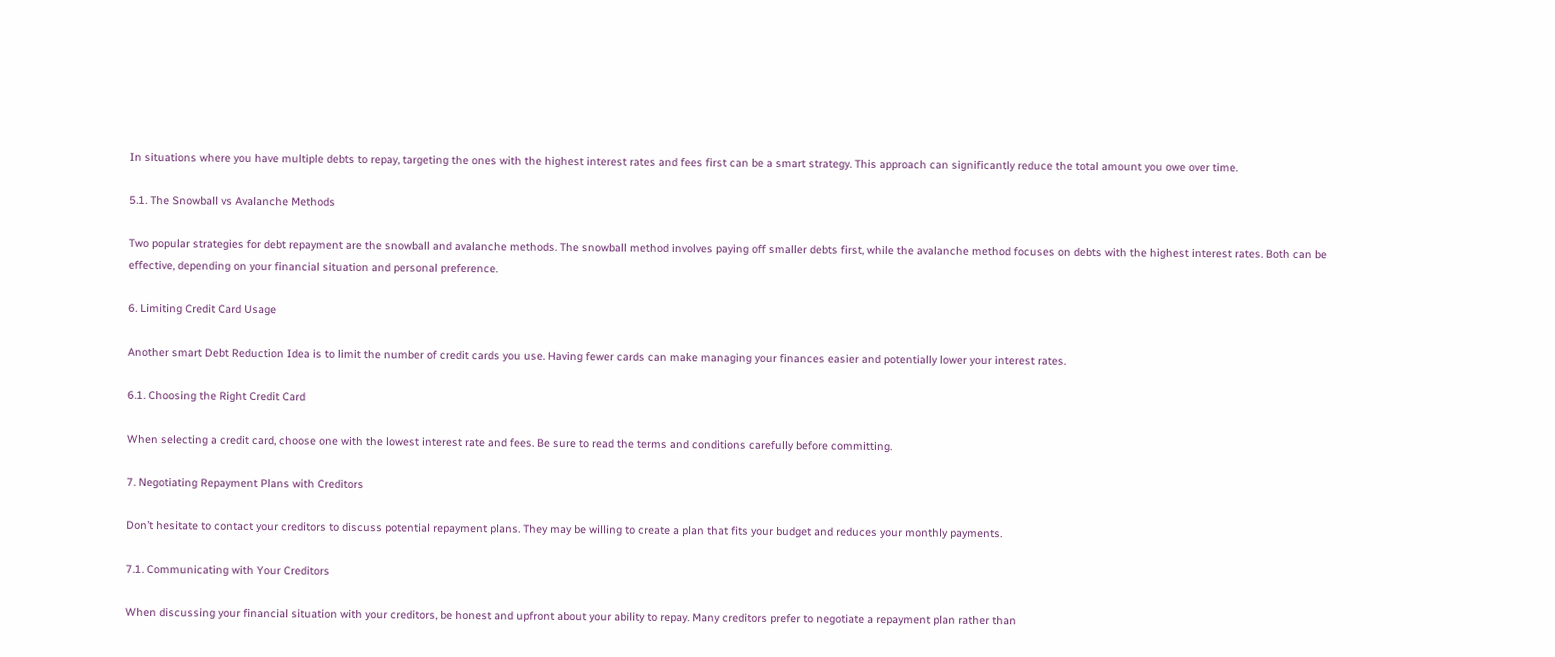In situations where you have multiple debts to repay, targeting the ones with the highest interest rates and fees first can be a smart strategy. This approach can significantly reduce the total amount you owe over time.

5.1. The Snowball vs Avalanche Methods

Two popular strategies for debt repayment are the snowball and avalanche methods. The snowball method involves paying off smaller debts first, while the avalanche method focuses on debts with the highest interest rates. Both can be effective, depending on your financial situation and personal preference.

6. Limiting Credit Card Usage

Another smart Debt Reduction Idea is to limit the number of credit cards you use. Having fewer cards can make managing your finances easier and potentially lower your interest rates.

6.1. Choosing the Right Credit Card

When selecting a credit card, choose one with the lowest interest rate and fees. Be sure to read the terms and conditions carefully before committing.

7. Negotiating Repayment Plans with Creditors

Don’t hesitate to contact your creditors to discuss potential repayment plans. They may be willing to create a plan that fits your budget and reduces your monthly payments.

7.1. Communicating with Your Creditors

When discussing your financial situation with your creditors, be honest and upfront about your ability to repay. Many creditors prefer to negotiate a repayment plan rather than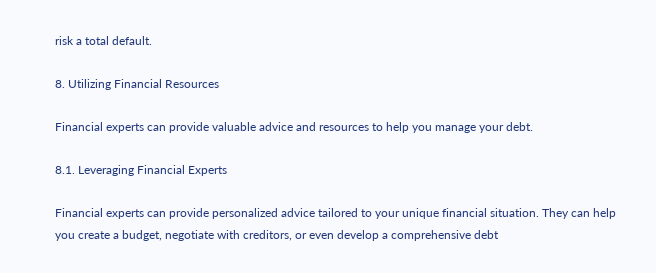risk a total default.

8. Utilizing Financial Resources

Financial experts can provide valuable advice and resources to help you manage your debt.

8.1. Leveraging Financial Experts

Financial experts can provide personalized advice tailored to your unique financial situation. They can help you create a budget, negotiate with creditors, or even develop a comprehensive debt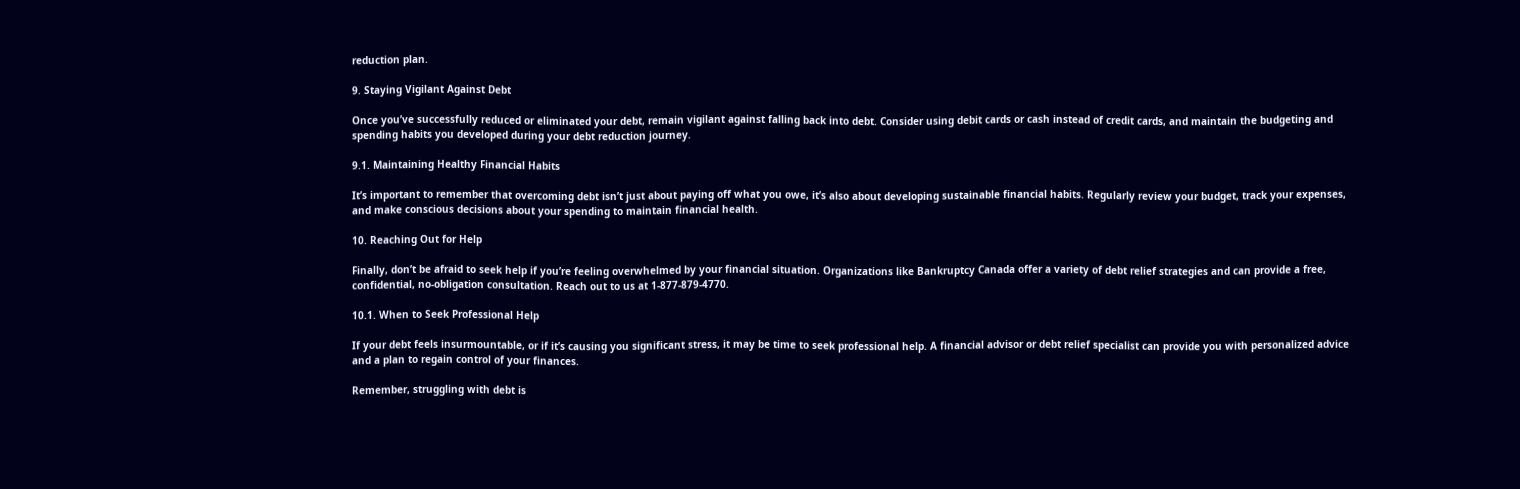reduction plan.

9. Staying Vigilant Against Debt

Once you’ve successfully reduced or eliminated your debt, remain vigilant against falling back into debt. Consider using debit cards or cash instead of credit cards, and maintain the budgeting and spending habits you developed during your debt reduction journey.

9.1. Maintaining Healthy Financial Habits

It’s important to remember that overcoming debt isn’t just about paying off what you owe, it’s also about developing sustainable financial habits. Regularly review your budget, track your expenses, and make conscious decisions about your spending to maintain financial health.

10. Reaching Out for Help

Finally, don’t be afraid to seek help if you’re feeling overwhelmed by your financial situation. Organizations like Bankruptcy Canada offer a variety of debt relief strategies and can provide a free, confidential, no-obligation consultation. Reach out to us at 1-877-879-4770.

10.1. When to Seek Professional Help

If your debt feels insurmountable, or if it’s causing you significant stress, it may be time to seek professional help. A financial advisor or debt relief specialist can provide you with personalized advice and a plan to regain control of your finances.

Remember, struggling with debt is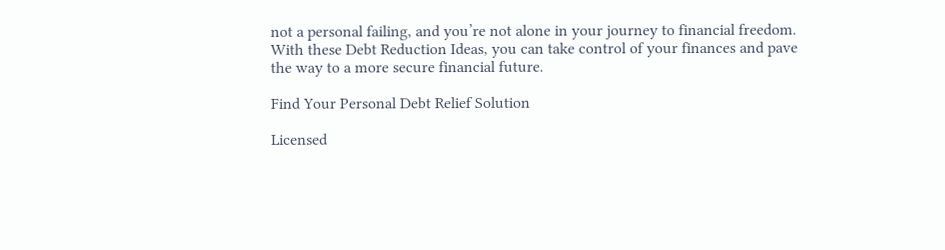not a personal failing, and you’re not alone in your journey to financial freedom. With these Debt Reduction Ideas, you can take control of your finances and pave the way to a more secure financial future.

Find Your Personal Debt Relief Solution

Licensed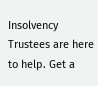Insolvency Trustees are here to help. Get a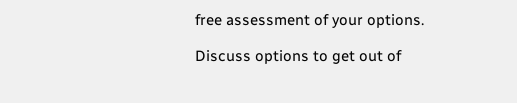free assessment of your options.

Discuss options to get out of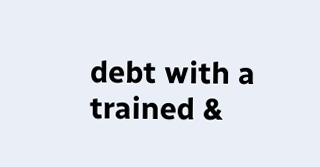debt with a trained &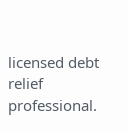licensed debt relief professional.